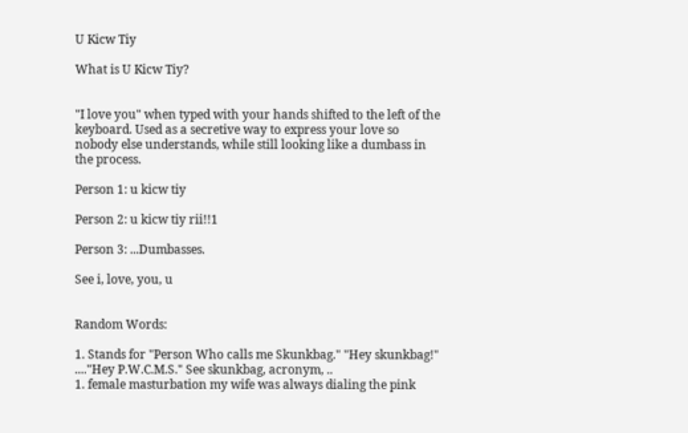U Kicw Tiy

What is U Kicw Tiy?


"I love you" when typed with your hands shifted to the left of the keyboard. Used as a secretive way to express your love so nobody else understands, while still looking like a dumbass in the process.

Person 1: u kicw tiy

Person 2: u kicw tiy rii!!1

Person 3: ...Dumbasses.

See i, love, you, u


Random Words:

1. Stands for "Person Who calls me Skunkbag." "Hey skunkbag!" ...."Hey P.W.C.M.S." See skunkbag, acronym, ..
1. female masturbation my wife was always dialing the pink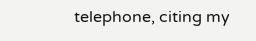telephone, citing my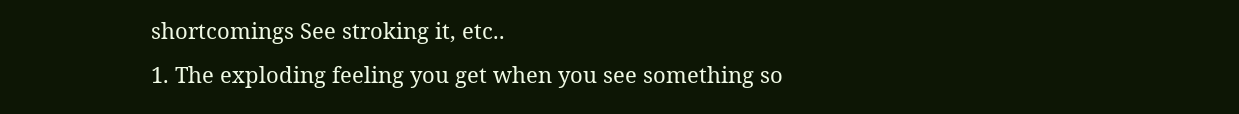shortcomings See stroking it, etc..
1. The exploding feeling you get when you see something so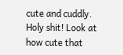cute and cuddly. Holy shit! Look at how cute that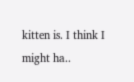kitten is. I think I might ha..